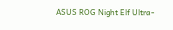ASUS ROG Night Elf Ultra-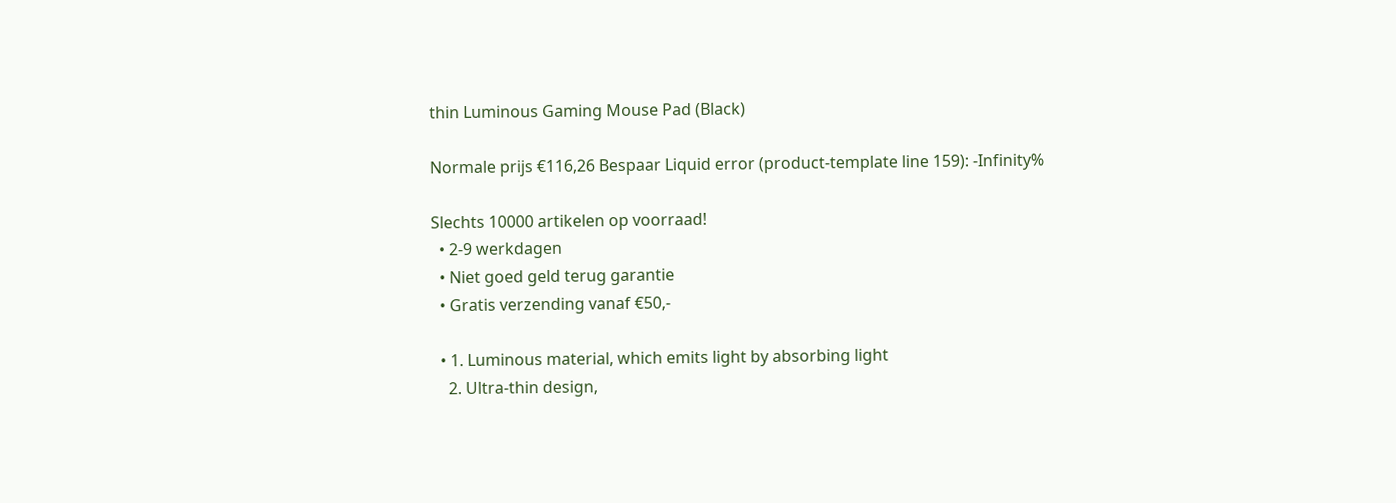thin Luminous Gaming Mouse Pad (Black)

Normale prijs €116,26 Bespaar Liquid error (product-template line 159): -Infinity%

Slechts 10000 artikelen op voorraad!
  • 2-9 werkdagen
  • Niet goed geld terug garantie
  • Gratis verzending vanaf €50,-

  • 1. Luminous material, which emits light by absorbing light
    2. Ultra-thin design,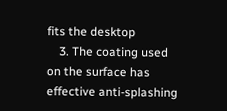fits the desktop
    3. The coating used on the surface has effective anti-splashing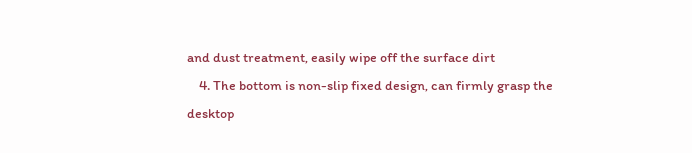and dust treatment, easily wipe off the surface dirt
    4. The bottom is non-slip fixed design, can firmly grasp the desktop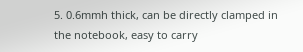5. 0.6mmh thick, can be directly clamped in the notebook, easy to carry